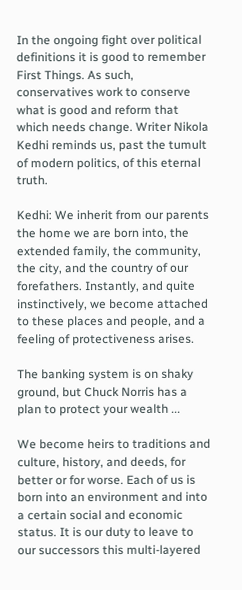In the ongoing fight over political definitions it is good to remember First Things. As such, conservatives work to conserve what is good and reform that which needs change. Writer Nikola Kedhi reminds us, past the tumult of modern politics, of this eternal truth.

Kedhi: We inherit from our parents the home we are born into, the extended family, the community, the city, and the country of our forefathers. Instantly, and quite instinctively, we become attached to these places and people, and a feeling of protectiveness arises.

The banking system is on shaky ground, but Chuck Norris has a plan to protect your wealth ...

We become heirs to traditions and culture, history, and deeds, for better or for worse. Each of us is born into an environment and into a certain social and economic status. It is our duty to leave to our successors this multi-layered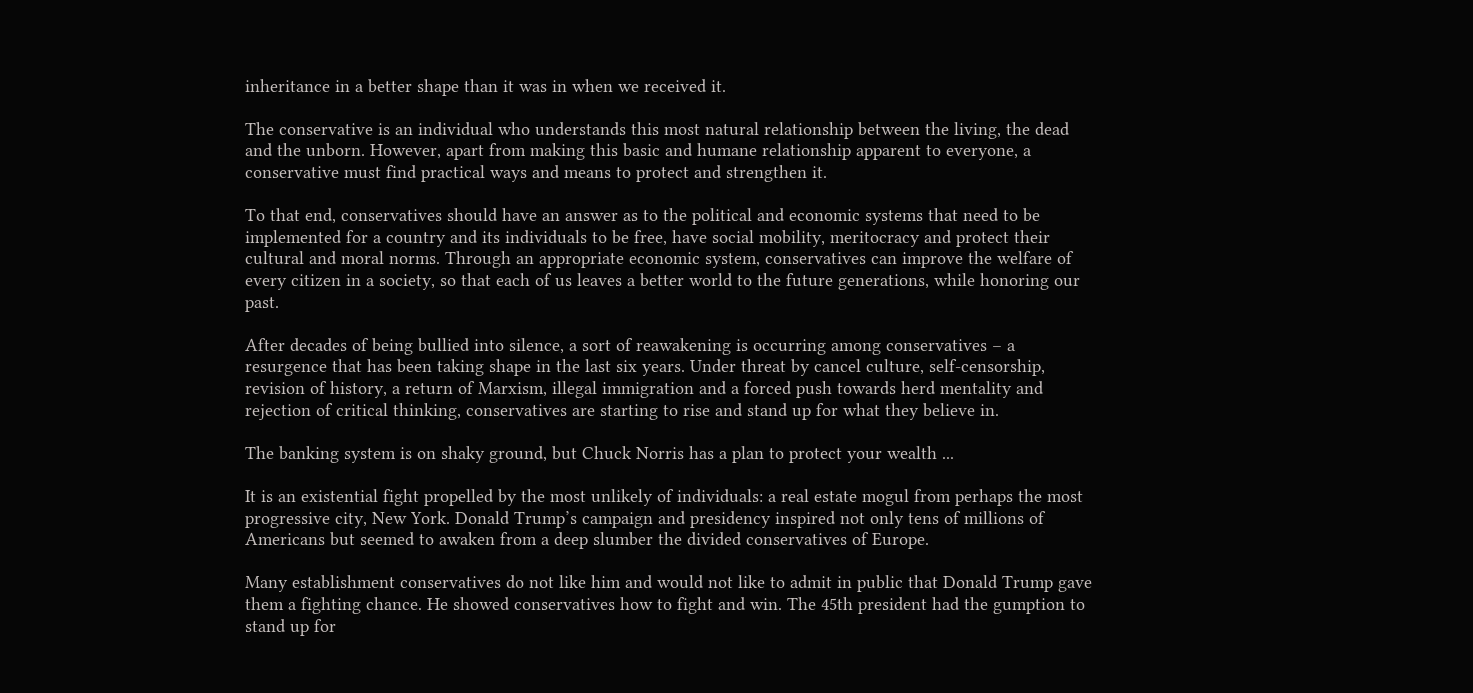inheritance in a better shape than it was in when we received it.

The conservative is an individual who understands this most natural relationship between the living, the dead and the unborn. However, apart from making this basic and humane relationship apparent to everyone, a conservative must find practical ways and means to protect and strengthen it.

To that end, conservatives should have an answer as to the political and economic systems that need to be implemented for a country and its individuals to be free, have social mobility, meritocracy and protect their cultural and moral norms. Through an appropriate economic system, conservatives can improve the welfare of every citizen in a society, so that each of us leaves a better world to the future generations, while honoring our past.

After decades of being bullied into silence, a sort of reawakening is occurring among conservatives – a resurgence that has been taking shape in the last six years. Under threat by cancel culture, self-censorship, revision of history, a return of Marxism, illegal immigration and a forced push towards herd mentality and rejection of critical thinking, conservatives are starting to rise and stand up for what they believe in.

The banking system is on shaky ground, but Chuck Norris has a plan to protect your wealth ...

It is an existential fight propelled by the most unlikely of individuals: a real estate mogul from perhaps the most progressive city, New York. Donald Trump’s campaign and presidency inspired not only tens of millions of Americans but seemed to awaken from a deep slumber the divided conservatives of Europe.

Many establishment conservatives do not like him and would not like to admit in public that Donald Trump gave them a fighting chance. He showed conservatives how to fight and win. The 45th president had the gumption to stand up for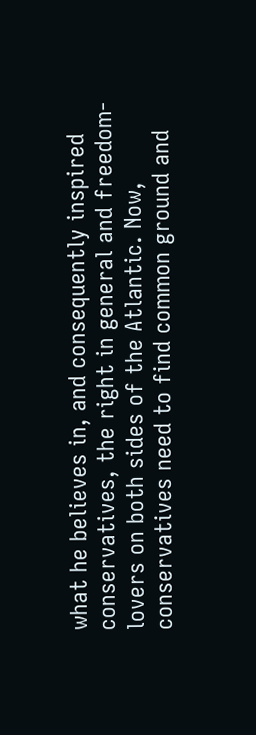what he believes in, and consequently inspired conservatives, the right in general and freedom-lovers on both sides of the Atlantic. Now, conservatives need to find common ground and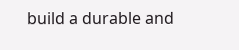build a durable and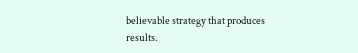believable strategy that produces results.